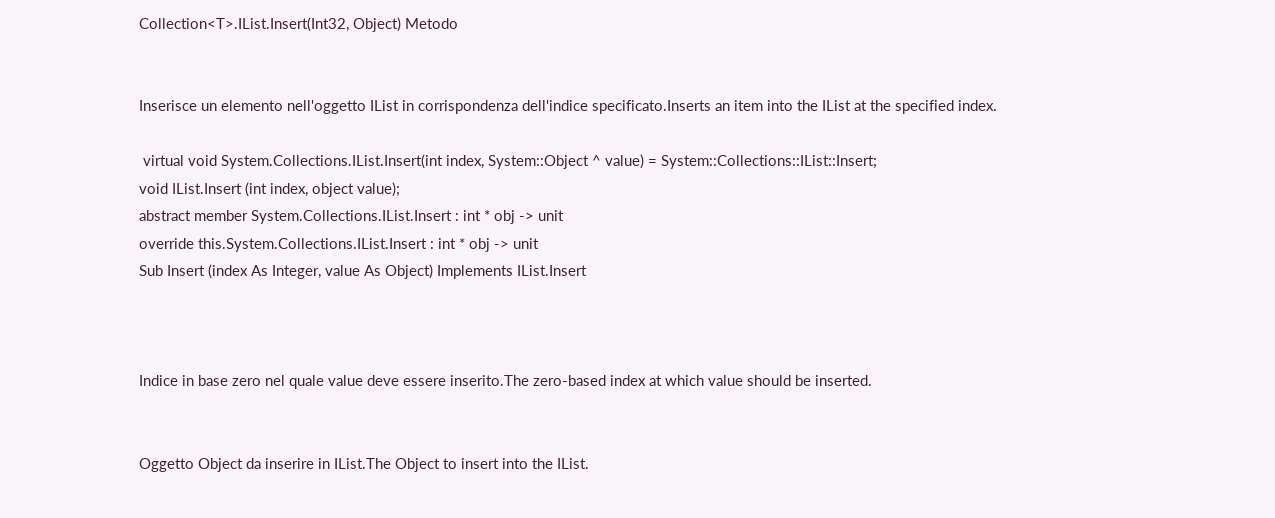Collection<T>.IList.Insert(Int32, Object) Metodo


Inserisce un elemento nell'oggetto IList in corrispondenza dell'indice specificato.Inserts an item into the IList at the specified index.

 virtual void System.Collections.IList.Insert(int index, System::Object ^ value) = System::Collections::IList::Insert;
void IList.Insert (int index, object value);
abstract member System.Collections.IList.Insert : int * obj -> unit
override this.System.Collections.IList.Insert : int * obj -> unit
Sub Insert (index As Integer, value As Object) Implements IList.Insert



Indice in base zero nel quale value deve essere inserito.The zero-based index at which value should be inserted.


Oggetto Object da inserire in IList.The Object to insert into the IList.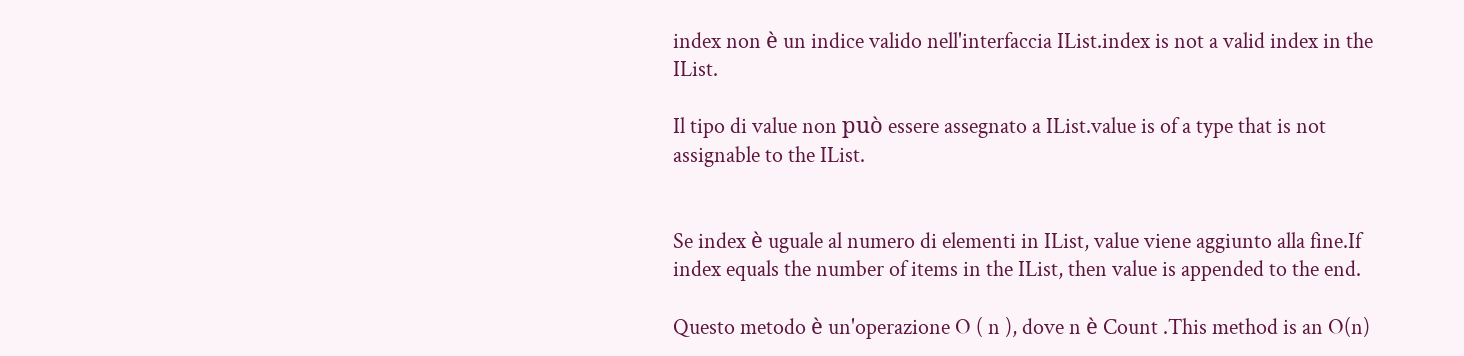index non è un indice valido nell'interfaccia IList.index is not a valid index in the IList.

Il tipo di value non può essere assegnato a IList.value is of a type that is not assignable to the IList.


Se index è uguale al numero di elementi in IList, value viene aggiunto alla fine.If index equals the number of items in the IList, then value is appended to the end.

Questo metodo è un'operazione O ( n ), dove n è Count .This method is an O(n)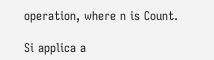operation, where n is Count.

Si applica a